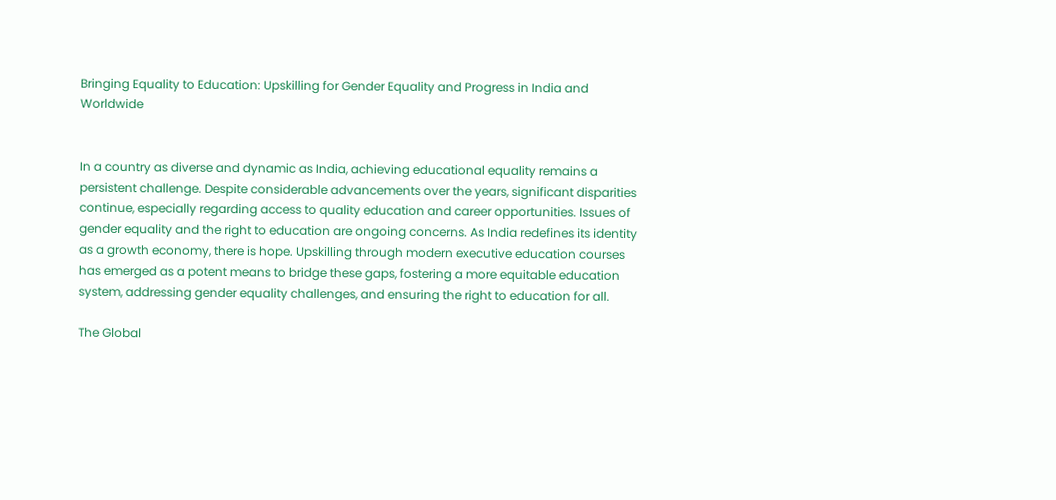Bringing Equality to Education: Upskilling for Gender Equality and Progress in India and Worldwide


In a country as diverse and dynamic as India, achieving educational equality remains a persistent challenge. Despite considerable advancements over the years, significant disparities continue, especially regarding access to quality education and career opportunities. Issues of gender equality and the right to education are ongoing concerns. As India redefines its identity as a growth economy, there is hope. Upskilling through modern executive education courses has emerged as a potent means to bridge these gaps, fostering a more equitable education system, addressing gender equality challenges, and ensuring the right to education for all.

The Global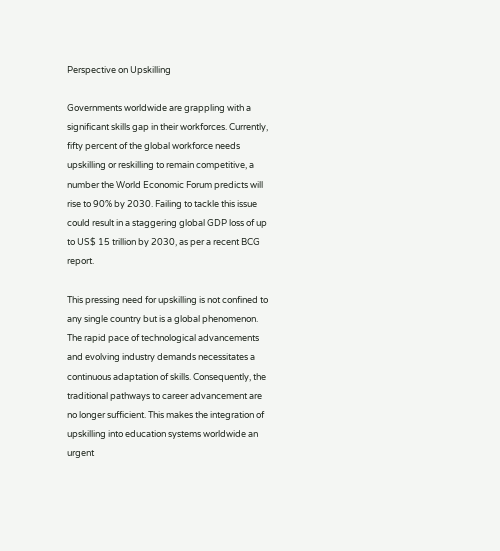Perspective on Upskilling

Governments worldwide are grappling with a significant skills gap in their workforces. Currently, fifty percent of the global workforce needs upskilling or reskilling to remain competitive, a number the World Economic Forum predicts will rise to 90% by 2030. Failing to tackle this issue could result in a staggering global GDP loss of up to US$ 15 trillion by 2030, as per a recent BCG report.

This pressing need for upskilling is not confined to any single country but is a global phenomenon. The rapid pace of technological advancements and evolving industry demands necessitates a continuous adaptation of skills. Consequently, the traditional pathways to career advancement are no longer sufficient. This makes the integration of upskilling into education systems worldwide an urgent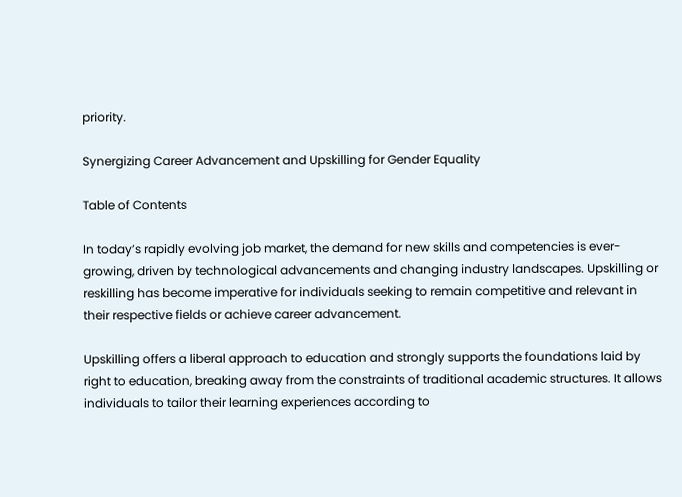priority.

Synergizing Career Advancement and Upskilling for Gender Equality

Table of Contents

In today’s rapidly evolving job market, the demand for new skills and competencies is ever-growing, driven by technological advancements and changing industry landscapes. Upskilling or reskilling has become imperative for individuals seeking to remain competitive and relevant in their respective fields or achieve career advancement.

Upskilling offers a liberal approach to education and strongly supports the foundations laid by right to education, breaking away from the constraints of traditional academic structures. It allows individuals to tailor their learning experiences according to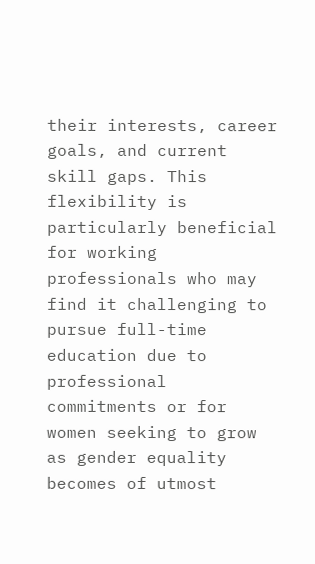their interests, career goals, and current skill gaps. This flexibility is particularly beneficial for working professionals who may find it challenging to pursue full-time education due to professional commitments or for women seeking to grow as gender equality becomes of utmost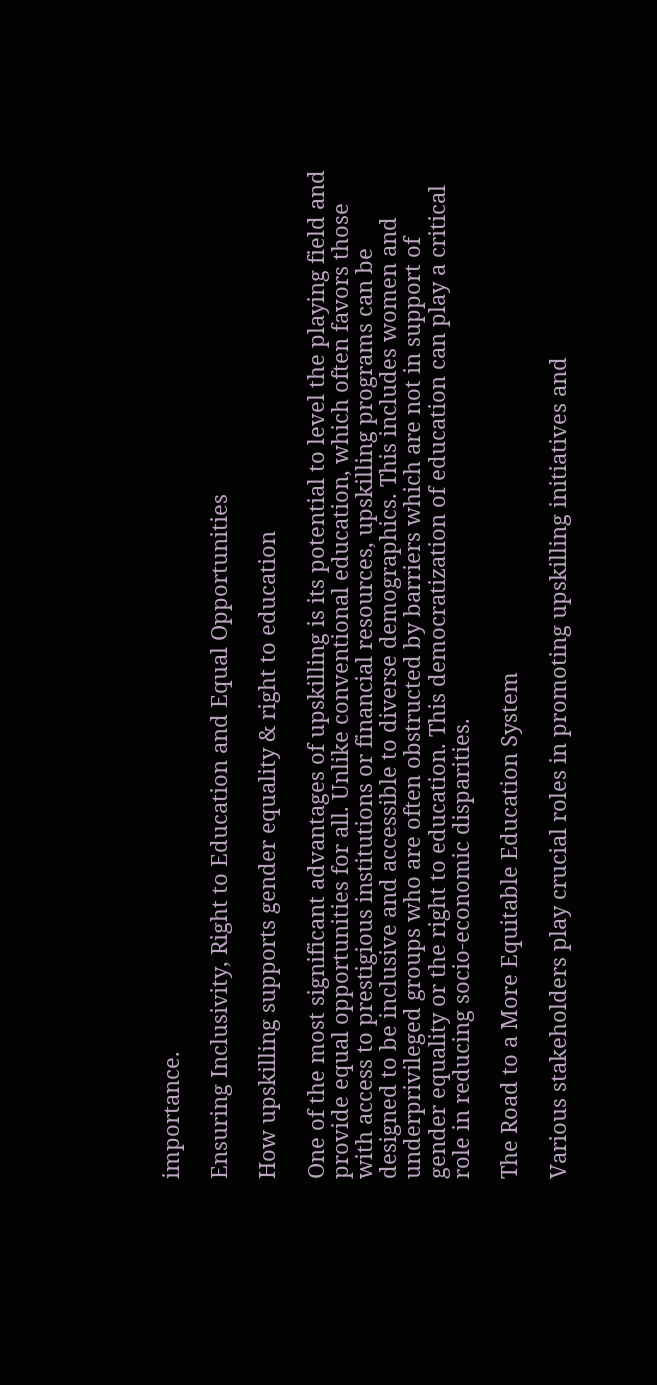importance.

Ensuring Inclusivity, Right to Education and Equal Opportunities

How upskilling supports gender equality & right to education

One of the most significant advantages of upskilling is its potential to level the playing field and provide equal opportunities for all. Unlike conventional education, which often favors those with access to prestigious institutions or financial resources, upskilling programs can be designed to be inclusive and accessible to diverse demographics. This includes women and underprivileged groups who are often obstructed by barriers which are not in support of gender equality or the right to education. This democratization of education can play a critical role in reducing socio-economic disparities.

The Road to a More Equitable Education System

Various stakeholders play crucial roles in promoting upskilling initiatives and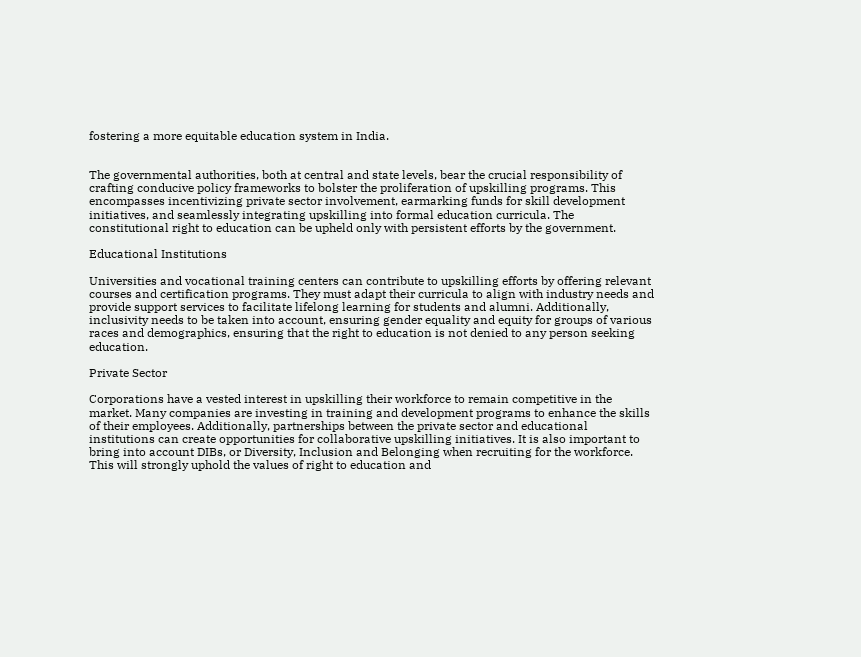fostering a more equitable education system in India.


The governmental authorities, both at central and state levels, bear the crucial responsibility of crafting conducive policy frameworks to bolster the proliferation of upskilling programs. This encompasses incentivizing private sector involvement, earmarking funds for skill development initiatives, and seamlessly integrating upskilling into formal education curricula. The constitutional right to education can be upheld only with persistent efforts by the government.

Educational Institutions

Universities and vocational training centers can contribute to upskilling efforts by offering relevant courses and certification programs. They must adapt their curricula to align with industry needs and provide support services to facilitate lifelong learning for students and alumni. Additionally, inclusivity needs to be taken into account, ensuring gender equality and equity for groups of various races and demographics, ensuring that the right to education is not denied to any person seeking education.

Private Sector

Corporations have a vested interest in upskilling their workforce to remain competitive in the market. Many companies are investing in training and development programs to enhance the skills of their employees. Additionally, partnerships between the private sector and educational institutions can create opportunities for collaborative upskilling initiatives. It is also important to bring into account DIBs, or Diversity, Inclusion and Belonging when recruiting for the workforce. This will strongly uphold the values of right to education and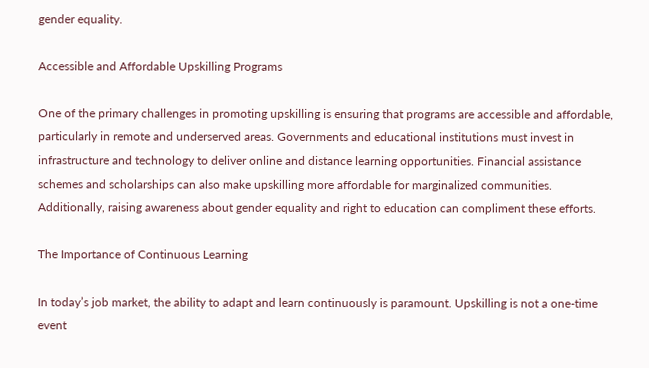gender equality.

Accessible and Affordable Upskilling Programs

One of the primary challenges in promoting upskilling is ensuring that programs are accessible and affordable, particularly in remote and underserved areas. Governments and educational institutions must invest in infrastructure and technology to deliver online and distance learning opportunities. Financial assistance schemes and scholarships can also make upskilling more affordable for marginalized communities. Additionally, raising awareness about gender equality and right to education can compliment these efforts.

The Importance of Continuous Learning

In today’s job market, the ability to adapt and learn continuously is paramount. Upskilling is not a one-time event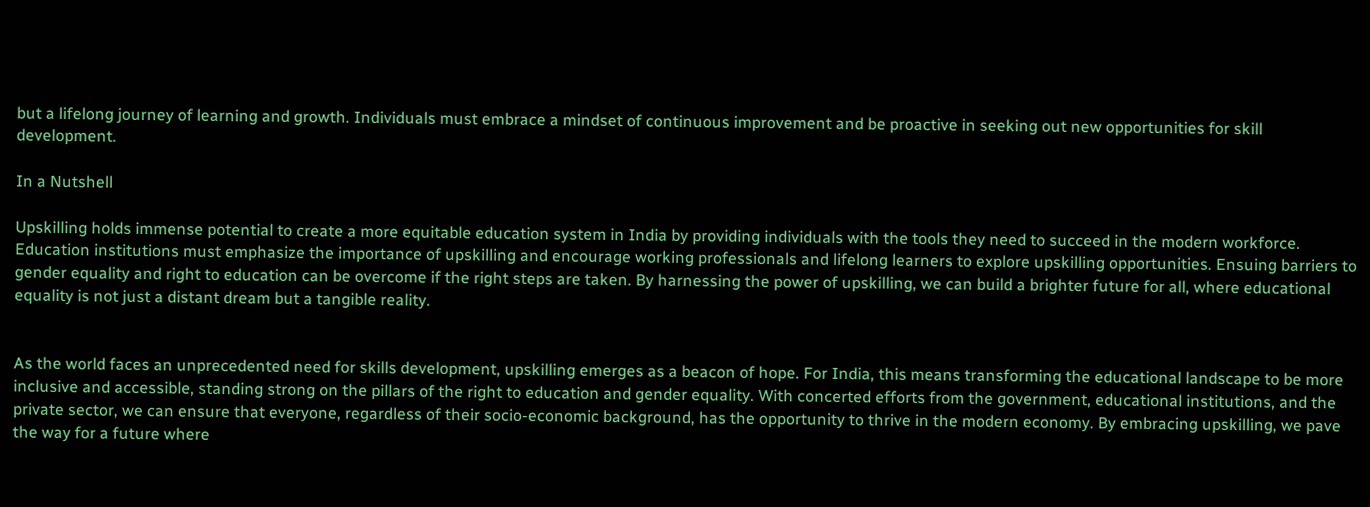but a lifelong journey of learning and growth. Individuals must embrace a mindset of continuous improvement and be proactive in seeking out new opportunities for skill development.

In a Nutshell

Upskilling holds immense potential to create a more equitable education system in India by providing individuals with the tools they need to succeed in the modern workforce. Education institutions must emphasize the importance of upskilling and encourage working professionals and lifelong learners to explore upskilling opportunities. Ensuing barriers to gender equality and right to education can be overcome if the right steps are taken. By harnessing the power of upskilling, we can build a brighter future for all, where educational equality is not just a distant dream but a tangible reality.


As the world faces an unprecedented need for skills development, upskilling emerges as a beacon of hope. For India, this means transforming the educational landscape to be more inclusive and accessible, standing strong on the pillars of the right to education and gender equality. With concerted efforts from the government, educational institutions, and the private sector, we can ensure that everyone, regardless of their socio-economic background, has the opportunity to thrive in the modern economy. By embracing upskilling, we pave the way for a future where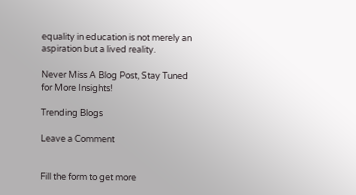equality in education is not merely an aspiration but a lived reality.

Never Miss A Blog Post, Stay Tuned for More Insights!

Trending Blogs

Leave a Comment


Fill the form to get more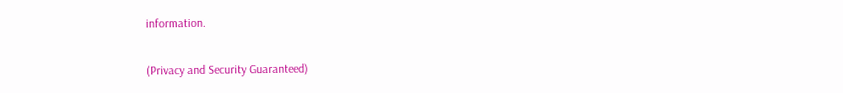information.

(Privacy and Security Guaranteed)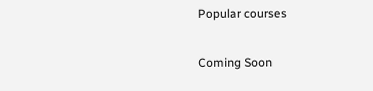Popular courses

Coming Soon